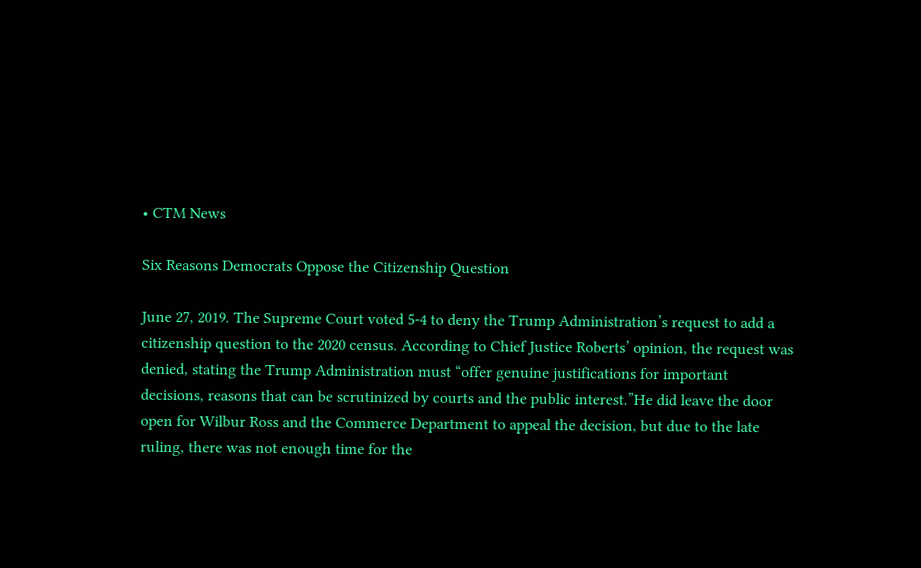• CTM News

Six Reasons Democrats Oppose the Citizenship Question

June 27, 2019. The Supreme Court voted 5-4 to deny the Trump Administration’s request to add a citizenship question to the 2020 census. According to Chief Justice Roberts’ opinion, the request was denied, stating the Trump Administration must “offer genuine justifications for important decisions, reasons that can be scrutinized by courts and the public interest.”He did leave the door open for Wilbur Ross and the Commerce Department to appeal the decision, but due to the late ruling, there was not enough time for the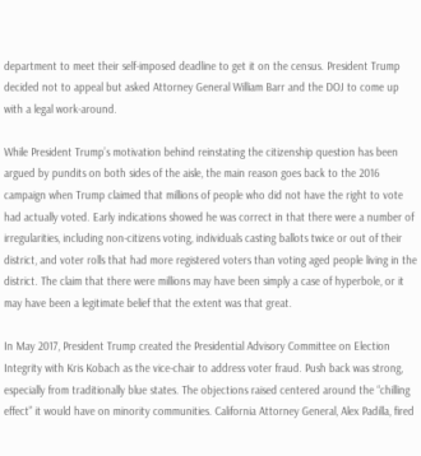department to meet their self-imposed deadline to get it on the census. President Trump decided not to appeal but asked Attorney General William Barr and the DOJ to come up with a legal work-around.

While President Trump’s motivation behind reinstating the citizenship question has been argued by pundits on both sides of the aisle, the main reason goes back to the 2016 campaign when Trump claimed that millions of people who did not have the right to vote had actually voted. Early indications showed he was correct in that there were a number of irregularities, including non-citizens voting, individuals casting ballots twice or out of their district, and voter rolls that had more registered voters than voting aged people living in the district. The claim that there were millions may have been simply a case of hyperbole, or it may have been a legitimate belief that the extent was that great.

In May 2017, President Trump created the Presidential Advisory Committee on Election Integrity with Kris Kobach as the vice-chair to address voter fraud. Push back was strong, especially from traditionally blue states. The objections raised centered around the “chilling effect” it would have on minority communities. California Attorney General, Alex Padilla, fired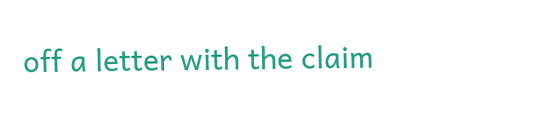off a letter with the claim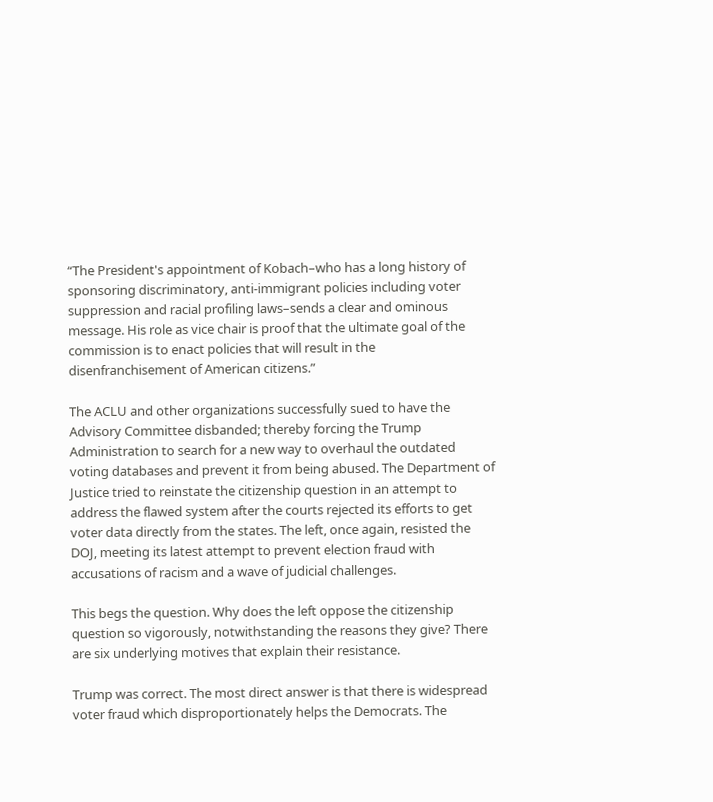“The President's appointment of Kobach–who has a long history of sponsoring discriminatory, anti-immigrant policies including voter suppression and racial profiling laws–sends a clear and ominous message. His role as vice chair is proof that the ultimate goal of the commission is to enact policies that will result in the disenfranchisement of American citizens.”

The ACLU and other organizations successfully sued to have the Advisory Committee disbanded; thereby forcing the Trump Administration to search for a new way to overhaul the outdated voting databases and prevent it from being abused. The Department of Justice tried to reinstate the citizenship question in an attempt to address the flawed system after the courts rejected its efforts to get voter data directly from the states. The left, once again, resisted the DOJ, meeting its latest attempt to prevent election fraud with accusations of racism and a wave of judicial challenges.

This begs the question. Why does the left oppose the citizenship question so vigorously, notwithstanding the reasons they give? There are six underlying motives that explain their resistance.

Trump was correct. The most direct answer is that there is widespread voter fraud which disproportionately helps the Democrats. The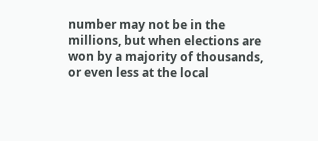number may not be in the millions, but when elections are won by a majority of thousands, or even less at the local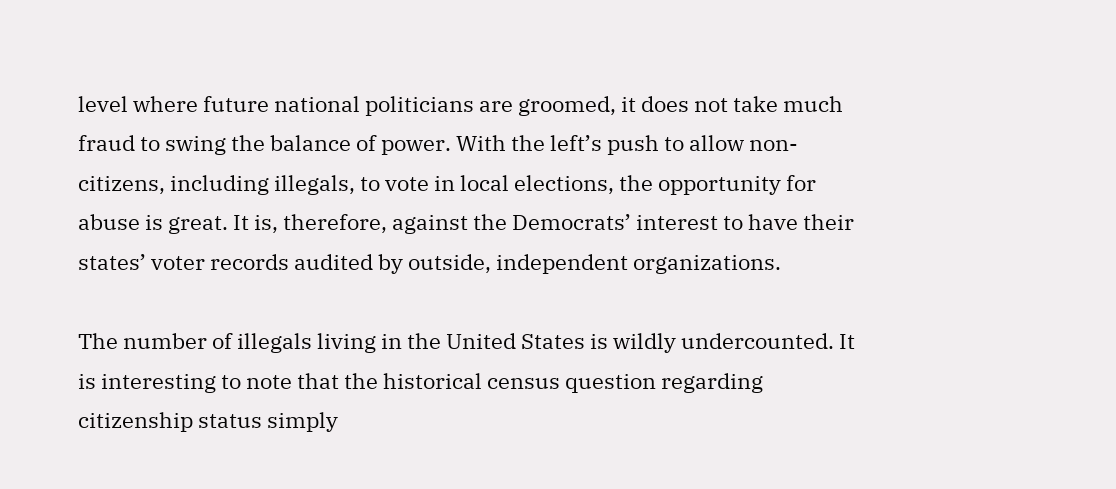level where future national politicians are groomed, it does not take much fraud to swing the balance of power. With the left’s push to allow non-citizens, including illegals, to vote in local elections, the opportunity for abuse is great. It is, therefore, against the Democrats’ interest to have their states’ voter records audited by outside, independent organizations.

The number of illegals living in the United States is wildly undercounted. It is interesting to note that the historical census question regarding citizenship status simply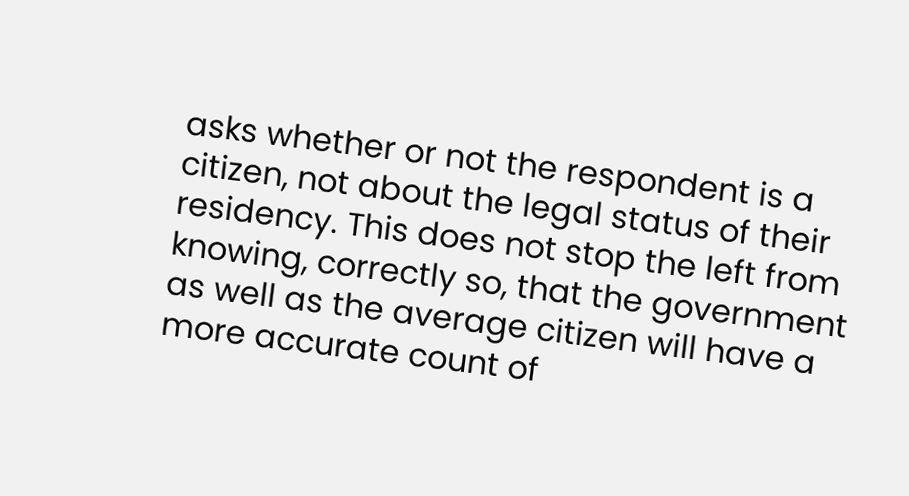asks whether or not the respondent is a citizen, not about the legal status of their residency. This does not stop the left from knowing, correctly so, that the government as well as the average citizen will have a more accurate count of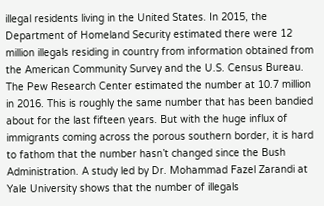illegal residents living in the United States. In 2015, the Department of Homeland Security estimated there were 12 million illegals residing in country from information obtained from the American Community Survey and the U.S. Census Bureau. The Pew Research Center estimated the number at 10.7 million in 2016. This is roughly the same number that has been bandied about for the last fifteen years. But with the huge influx of immigrants coming across the porous southern border, it is hard to fathom that the number hasn’t changed since the Bush Administration. A study led by Dr. Mohammad Fazel Zarandi at Yale University shows that the number of illegals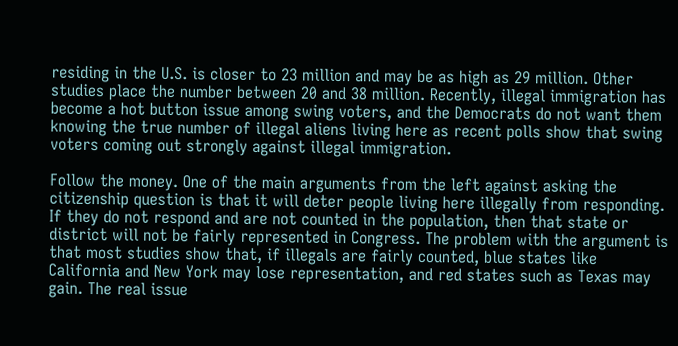residing in the U.S. is closer to 23 million and may be as high as 29 million. Other studies place the number between 20 and 38 million. Recently, illegal immigration has become a hot button issue among swing voters, and the Democrats do not want them knowing the true number of illegal aliens living here as recent polls show that swing voters coming out strongly against illegal immigration.

Follow the money. One of the main arguments from the left against asking the citizenship question is that it will deter people living here illegally from responding. If they do not respond and are not counted in the population, then that state or district will not be fairly represented in Congress. The problem with the argument is that most studies show that, if illegals are fairly counted, blue states like California and New York may lose representation, and red states such as Texas may gain. The real issue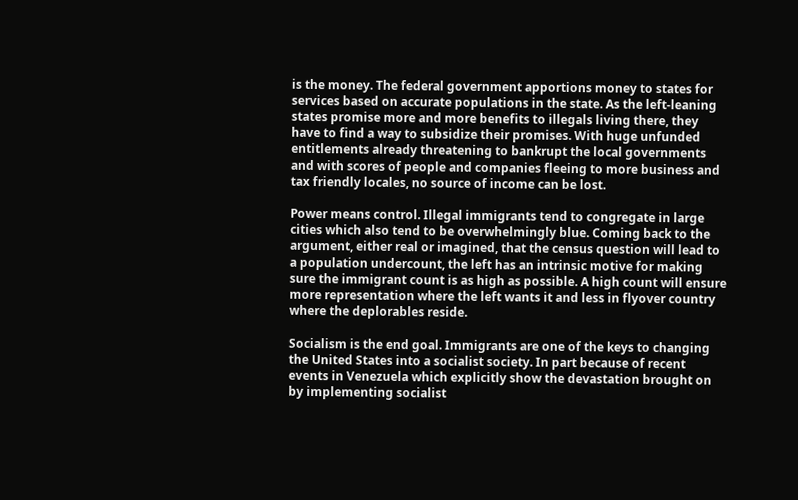is the money. The federal government apportions money to states for services based on accurate populations in the state. As the left-leaning states promise more and more benefits to illegals living there, they have to find a way to subsidize their promises. With huge unfunded entitlements already threatening to bankrupt the local governments and with scores of people and companies fleeing to more business and tax friendly locales, no source of income can be lost.

Power means control. Illegal immigrants tend to congregate in large cities which also tend to be overwhelmingly blue. Coming back to the argument, either real or imagined, that the census question will lead to a population undercount, the left has an intrinsic motive for making sure the immigrant count is as high as possible. A high count will ensure more representation where the left wants it and less in flyover country where the deplorables reside.

Socialism is the end goal. Immigrants are one of the keys to changing the United States into a socialist society. In part because of recent events in Venezuela which explicitly show the devastation brought on by implementing socialist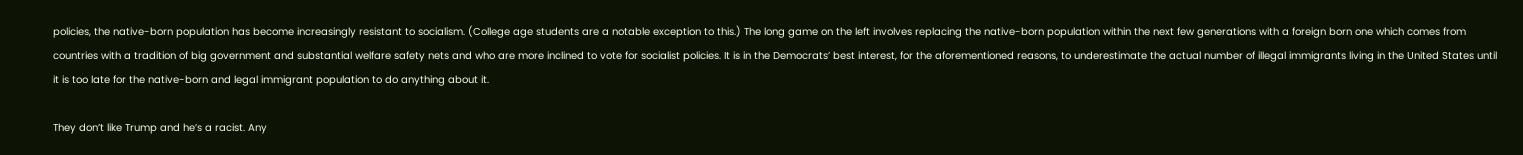policies, the native-born population has become increasingly resistant to socialism. (College age students are a notable exception to this.) The long game on the left involves replacing the native-born population within the next few generations with a foreign born one which comes from countries with a tradition of big government and substantial welfare safety nets and who are more inclined to vote for socialist policies. It is in the Democrats’ best interest, for the aforementioned reasons, to underestimate the actual number of illegal immigrants living in the United States until it is too late for the native-born and legal immigrant population to do anything about it.

They don’t like Trump and he’s a racist. Any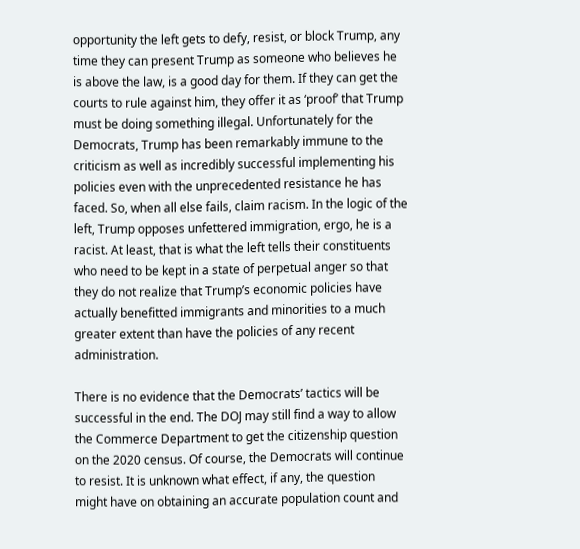opportunity the left gets to defy, resist, or block Trump, any time they can present Trump as someone who believes he is above the law, is a good day for them. If they can get the courts to rule against him, they offer it as ‘proof’ that Trump must be doing something illegal. Unfortunately for the Democrats, Trump has been remarkably immune to the criticism as well as incredibly successful implementing his policies even with the unprecedented resistance he has faced. So, when all else fails, claim racism. In the logic of the left, Trump opposes unfettered immigration, ergo, he is a racist. At least, that is what the left tells their constituents who need to be kept in a state of perpetual anger so that they do not realize that Trump’s economic policies have actually benefitted immigrants and minorities to a much greater extent than have the policies of any recent administration.

There is no evidence that the Democrats’ tactics will be successful in the end. The DOJ may still find a way to allow the Commerce Department to get the citizenship question on the 2020 census. Of course, the Democrats will continue to resist. It is unknown what effect, if any, the question might have on obtaining an accurate population count and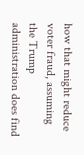how that might reduce voter fraud, assuming the Trump administration does find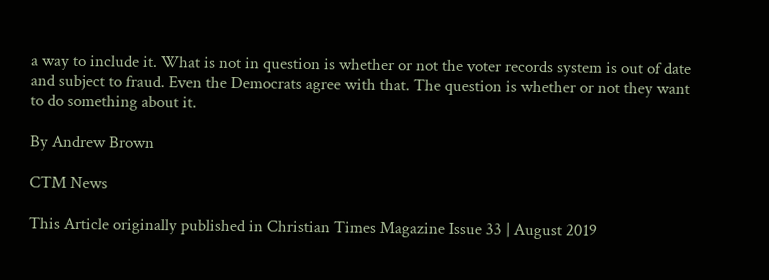a way to include it. What is not in question is whether or not the voter records system is out of date and subject to fraud. Even the Democrats agree with that. The question is whether or not they want to do something about it.

By Andrew Brown

CTM News

This Article originally published in Christian Times Magazine Issue 33 | August 2019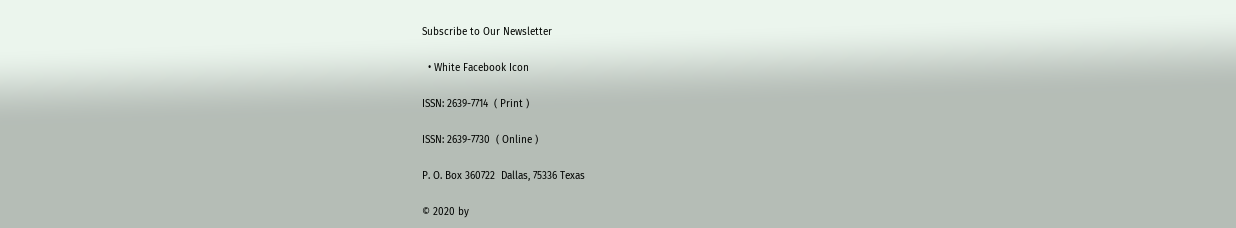Subscribe to Our Newsletter

  • White Facebook Icon

ISSN: 2639-7714  ( Print )

ISSN: 2639-7730  ( Online )

P. O. Box 360722  Dallas, 75336 Texas

© 2020 by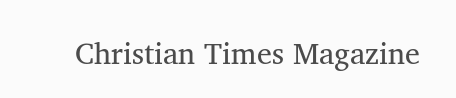Christian Times Magazine